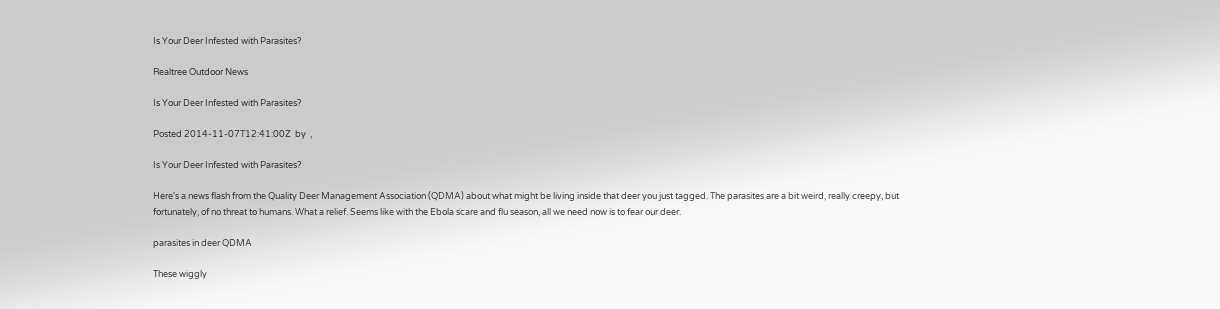Is Your Deer Infested with Parasites?

Realtree Outdoor News

Is Your Deer Infested with Parasites?

Posted 2014-11-07T12:41:00Z  by  ,

Is Your Deer Infested with Parasites?

Here's a news flash from the Quality Deer Management Association (QDMA) about what might be living inside that deer you just tagged. The parasites are a bit weird, really creepy, but fortunately, of no threat to humans. What a relief. Seems like with the Ebola scare and flu season, all we need now is to fear our deer.

parasites in deer QDMA

These wiggly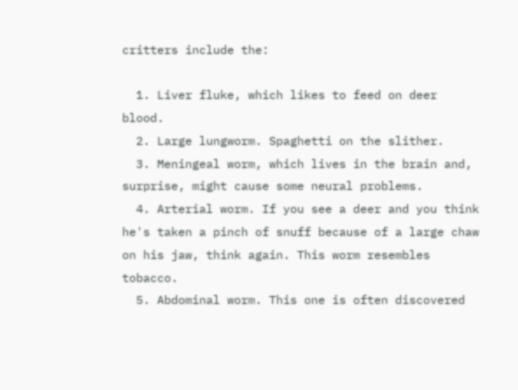critters include the:

  1. Liver fluke, which likes to feed on deer blood.
  2. Large lungworm. Spaghetti on the slither.
  3. Meningeal worm, which lives in the brain and, surprise, might cause some neural problems.
  4. Arterial worm. If you see a deer and you think he's taken a pinch of snuff because of a large chaw on his jaw, think again. This worm resembles tobacco.
  5. Abdominal worm. This one is often discovered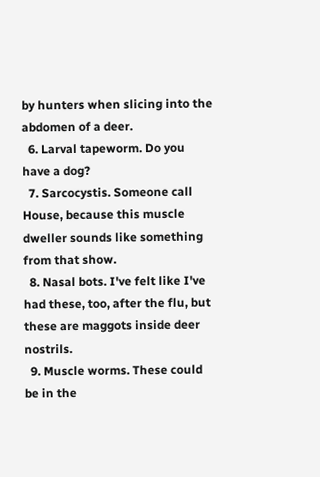by hunters when slicing into the abdomen of a deer.
  6. Larval tapeworm. Do you have a dog?
  7. Sarcocystis. Someone call House, because this muscle dweller sounds like something from that show.
  8. Nasal bots. I've felt like I've had these, too, after the flu, but these are maggots inside deer nostrils.
  9. Muscle worms. These could be in the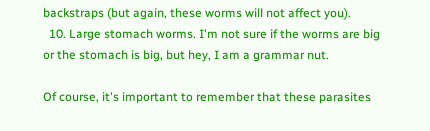backstraps (but again, these worms will not affect you).
  10. Large stomach worms. I'm not sure if the worms are big or the stomach is big, but hey, I am a grammar nut.

Of course, it's important to remember that these parasites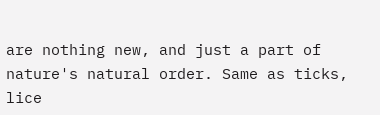are nothing new, and just a part of nature's natural order. Same as ticks, lice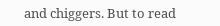and chiggers. But to read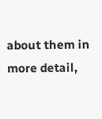about them in more detail,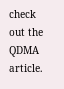check out the QDMA article.